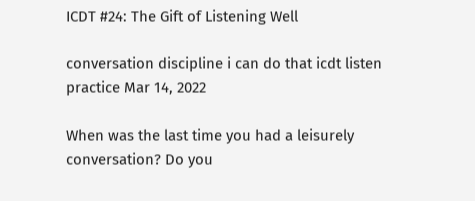ICDT #24: The Gift of Listening Well

conversation discipline i can do that icdt listen practice Mar 14, 2022

When was the last time you had a leisurely conversation? Do you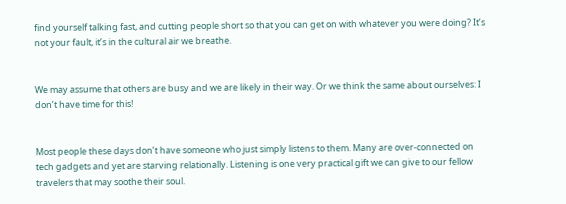find yourself talking fast, and cutting people short so that you can get on with whatever you were doing? It’s not your fault, it’s in the cultural air we breathe.


We may assume that others are busy and we are likely in their way. Or we think the same about ourselves: I don’t have time for this!


Most people these days don’t have someone who just simply listens to them. Many are over-connected on tech gadgets and yet are starving relationally. Listening is one very practical gift we can give to our fellow travelers that may soothe their soul.